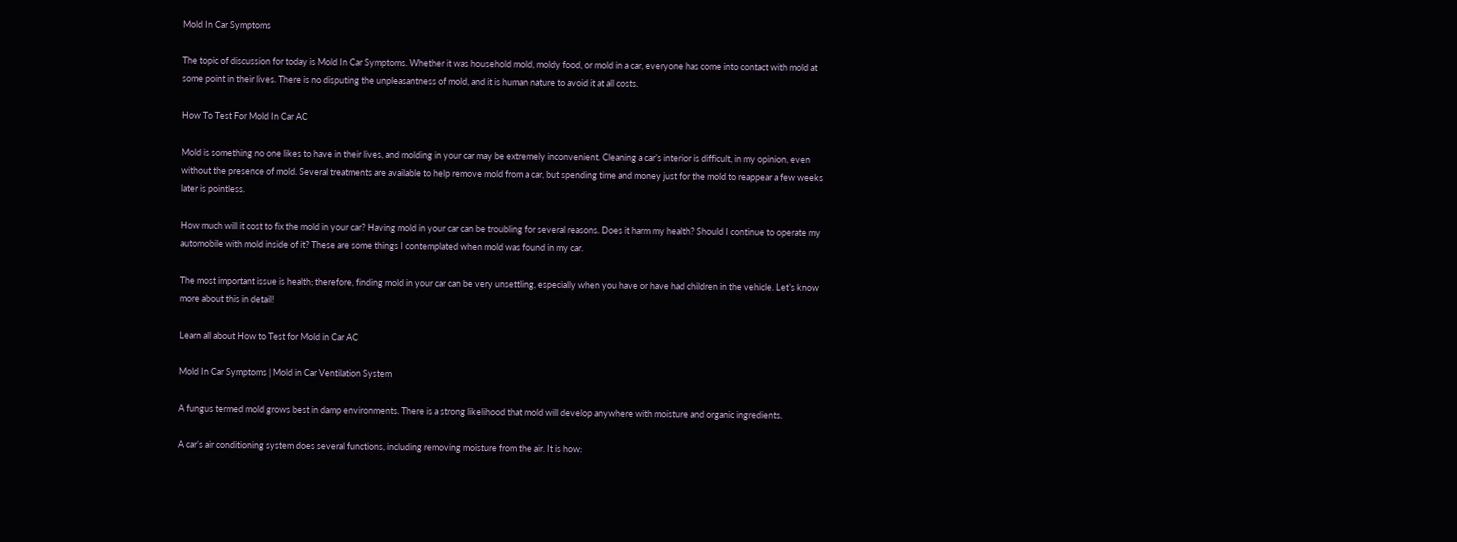Mold In Car Symptoms

The topic of discussion for today is Mold In Car Symptoms. Whether it was household mold, moldy food, or mold in a car, everyone has come into contact with mold at some point in their lives. There is no disputing the unpleasantness of mold, and it is human nature to avoid it at all costs.

How To Test For Mold In Car AC

Mold is something no one likes to have in their lives, and molding in your car may be extremely inconvenient. Cleaning a car’s interior is difficult, in my opinion, even without the presence of mold. Several treatments are available to help remove mold from a car, but spending time and money just for the mold to reappear a few weeks later is pointless.

How much will it cost to fix the mold in your car? Having mold in your car can be troubling for several reasons. Does it harm my health? Should I continue to operate my automobile with mold inside of it? These are some things I contemplated when mold was found in my car.

The most important issue is health; therefore, finding mold in your car can be very unsettling, especially when you have or have had children in the vehicle. Let’s know more about this in detail!

Learn all about How to Test for Mold in Car AC

Mold In Car Symptoms | Mold in Car Ventilation System

A fungus termed mold grows best in damp environments. There is a strong likelihood that mold will develop anywhere with moisture and organic ingredients.

A car’s air conditioning system does several functions, including removing moisture from the air. It is how: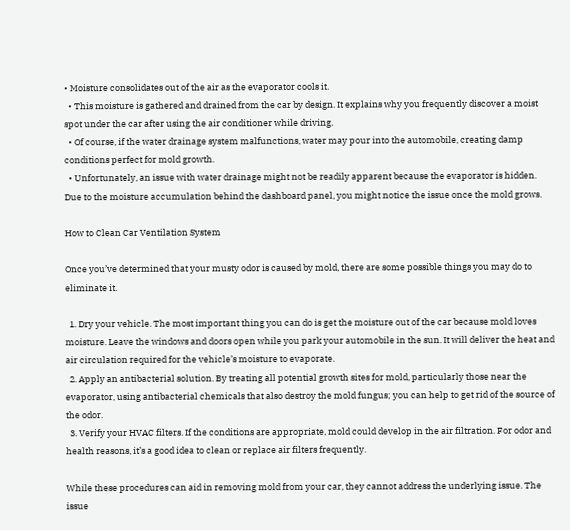• Moisture consolidates out of the air as the evaporator cools it.
  • This moisture is gathered and drained from the car by design. It explains why you frequently discover a moist spot under the car after using the air conditioner while driving.
  • Of course, if the water drainage system malfunctions, water may pour into the automobile, creating damp conditions perfect for mold growth.
  • Unfortunately, an issue with water drainage might not be readily apparent because the evaporator is hidden. Due to the moisture accumulation behind the dashboard panel, you might notice the issue once the mold grows.

How to Clean Car Ventilation System

Once you’ve determined that your musty odor is caused by mold, there are some possible things you may do to eliminate it.

  1. Dry your vehicle. The most important thing you can do is get the moisture out of the car because mold loves moisture. Leave the windows and doors open while you park your automobile in the sun. It will deliver the heat and air circulation required for the vehicle’s moisture to evaporate.
  2. Apply an antibacterial solution. By treating all potential growth sites for mold, particularly those near the evaporator, using antibacterial chemicals that also destroy the mold fungus; you can help to get rid of the source of the odor.
  3. Verify your HVAC filters. If the conditions are appropriate, mold could develop in the air filtration. For odor and health reasons, it’s a good idea to clean or replace air filters frequently.

While these procedures can aid in removing mold from your car, they cannot address the underlying issue. The issue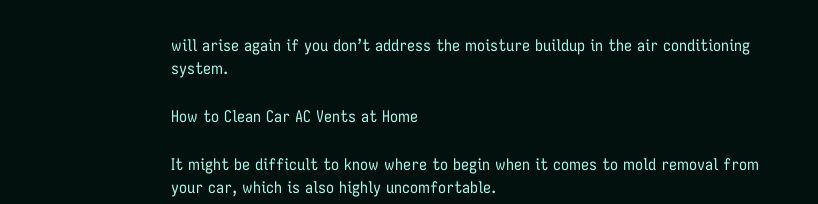will arise again if you don’t address the moisture buildup in the air conditioning system.

How to Clean Car AC Vents at Home

It might be difficult to know where to begin when it comes to mold removal from your car, which is also highly uncomfortable.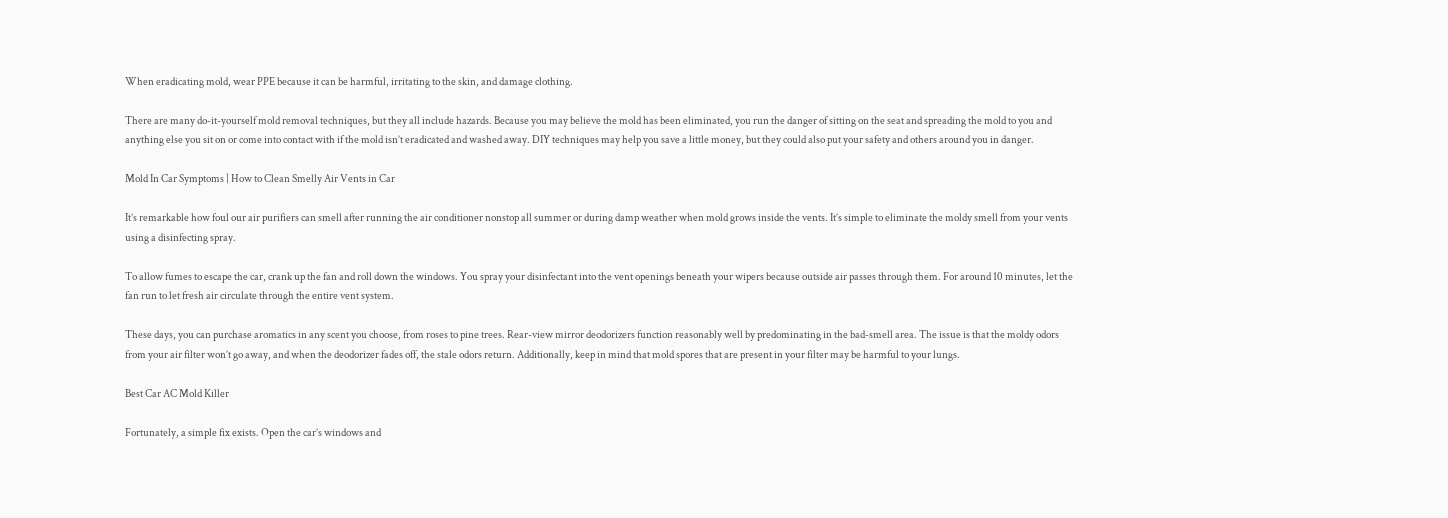When eradicating mold, wear PPE because it can be harmful, irritating to the skin, and damage clothing.

There are many do-it-yourself mold removal techniques, but they all include hazards. Because you may believe the mold has been eliminated, you run the danger of sitting on the seat and spreading the mold to you and anything else you sit on or come into contact with if the mold isn’t eradicated and washed away. DIY techniques may help you save a little money, but they could also put your safety and others around you in danger.

Mold In Car Symptoms | How to Clean Smelly Air Vents in Car

It’s remarkable how foul our air purifiers can smell after running the air conditioner nonstop all summer or during damp weather when mold grows inside the vents. It’s simple to eliminate the moldy smell from your vents using a disinfecting spray.

To allow fumes to escape the car, crank up the fan and roll down the windows. You spray your disinfectant into the vent openings beneath your wipers because outside air passes through them. For around 10 minutes, let the fan run to let fresh air circulate through the entire vent system.

These days, you can purchase aromatics in any scent you choose, from roses to pine trees. Rear-view mirror deodorizers function reasonably well by predominating in the bad-smell area. The issue is that the moldy odors from your air filter won’t go away, and when the deodorizer fades off, the stale odors return. Additionally, keep in mind that mold spores that are present in your filter may be harmful to your lungs.

Best Car AC Mold Killer

Fortunately, a simple fix exists. Open the car’s windows and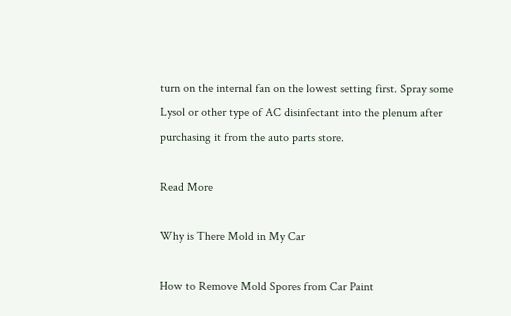turn on the internal fan on the lowest setting first. Spray some Lysol or other type of AC disinfectant into the plenum after purchasing it from the auto parts store.

Read More

Why is There Mold in My Car

How to Remove Mold Spores from Car Paint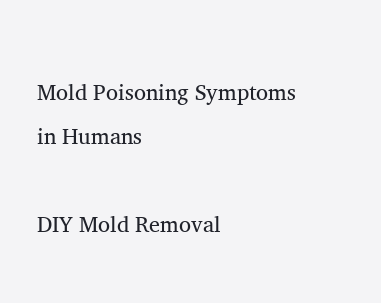Mold Poisoning Symptoms in Humans

DIY Mold Removal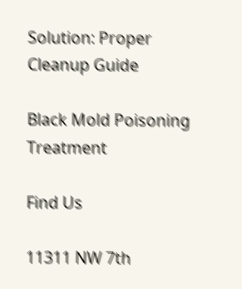Solution: Proper Cleanup Guide

Black Mold Poisoning Treatment

Find Us

11311 NW 7th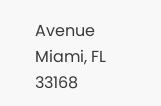Avenue
Miami, FL 33168